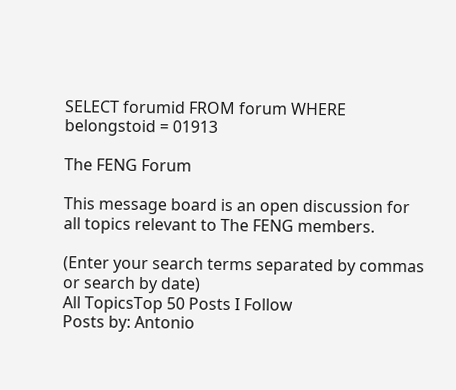SELECT forumid FROM forum WHERE belongstoid = 01913

The FENG Forum

This message board is an open discussion for all topics relevant to The FENG members.

(Enter your search terms separated by commas or search by date)
All TopicsTop 50 Posts I Follow
Posts by: Antonio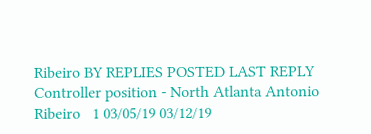Ribeiro BY REPLIES POSTED LAST REPLY
Controller position - North Atlanta Antonio Ribeiro   1 03/05/19 03/12/19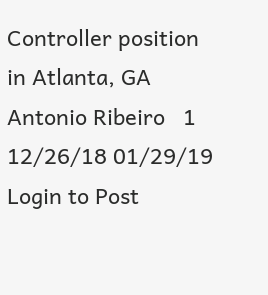Controller position in Atlanta, GA Antonio Ribeiro   1 12/26/18 01/29/19
Login to Post